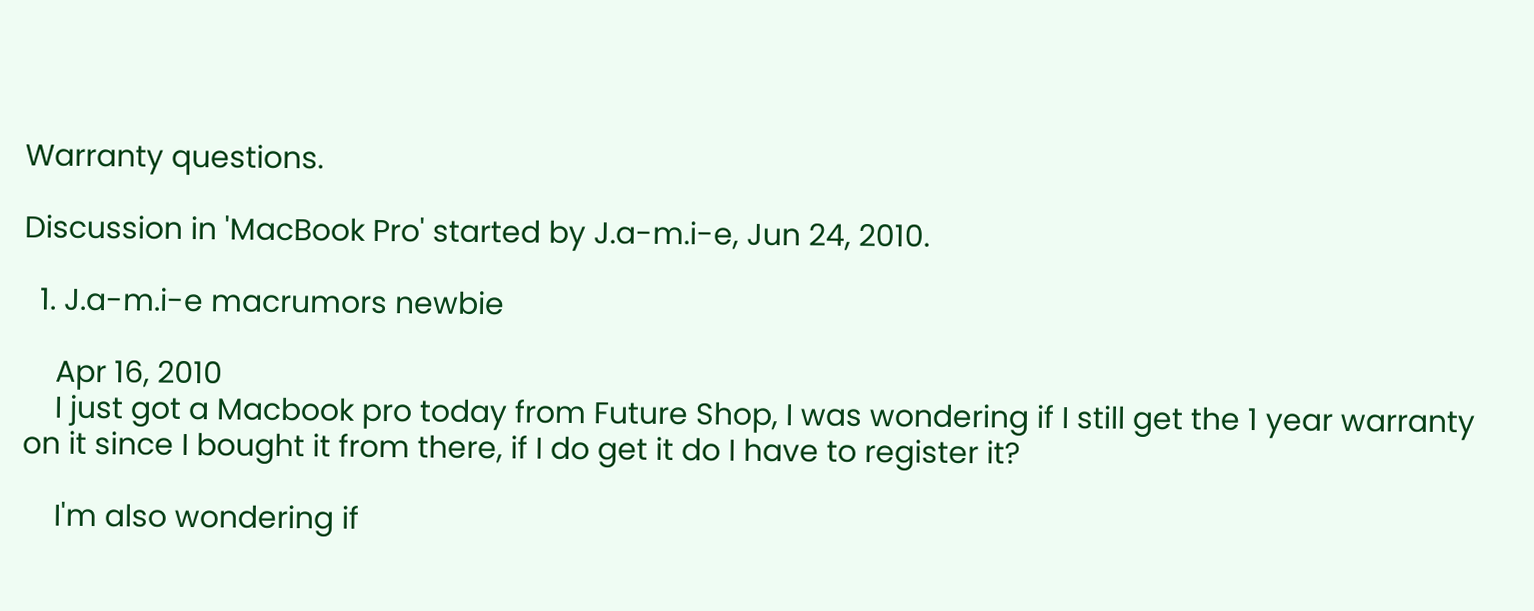Warranty questions.

Discussion in 'MacBook Pro' started by J.a-m.i-e, Jun 24, 2010.

  1. J.a-m.i-e macrumors newbie

    Apr 16, 2010
    I just got a Macbook pro today from Future Shop, I was wondering if I still get the 1 year warranty on it since I bought it from there, if I do get it do I have to register it?

    I'm also wondering if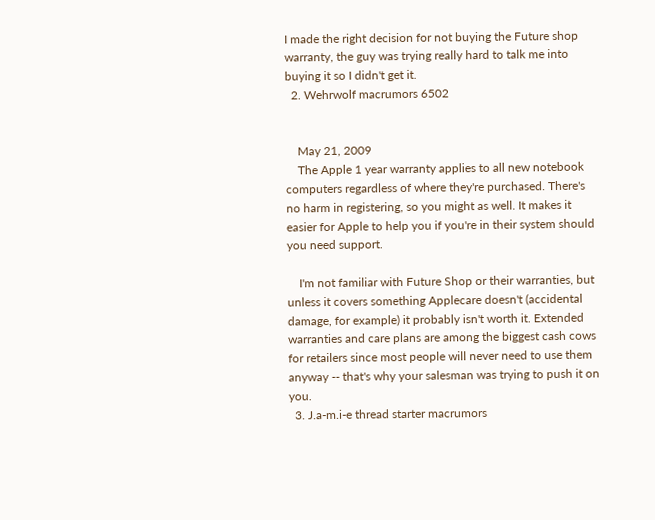I made the right decision for not buying the Future shop warranty, the guy was trying really hard to talk me into buying it so I didn't get it.
  2. Wehrwolf macrumors 6502


    May 21, 2009
    The Apple 1 year warranty applies to all new notebook computers regardless of where they're purchased. There's no harm in registering, so you might as well. It makes it easier for Apple to help you if you're in their system should you need support.

    I'm not familiar with Future Shop or their warranties, but unless it covers something Applecare doesn't (accidental damage, for example) it probably isn't worth it. Extended warranties and care plans are among the biggest cash cows for retailers since most people will never need to use them anyway -- that's why your salesman was trying to push it on you.
  3. J.a-m.i-e thread starter macrumors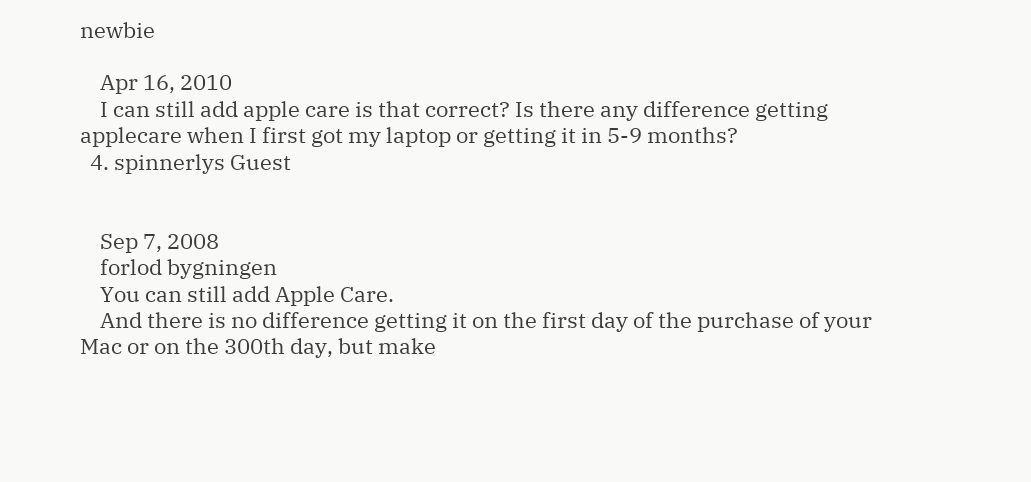newbie

    Apr 16, 2010
    I can still add apple care is that correct? Is there any difference getting applecare when I first got my laptop or getting it in 5-9 months?
  4. spinnerlys Guest


    Sep 7, 2008
    forlod bygningen
    You can still add Apple Care.
    And there is no difference getting it on the first day of the purchase of your Mac or on the 300th day, but make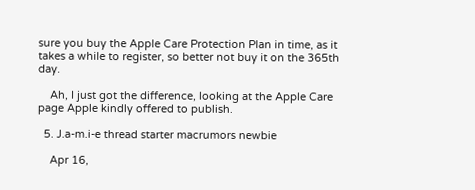sure you buy the Apple Care Protection Plan in time, as it takes a while to register, so better not buy it on the 365th day.

    Ah, I just got the difference, looking at the Apple Care page Apple kindly offered to publish.

  5. J.a-m.i-e thread starter macrumors newbie

    Apr 16,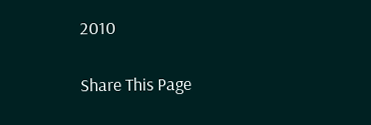2010

Share This Page